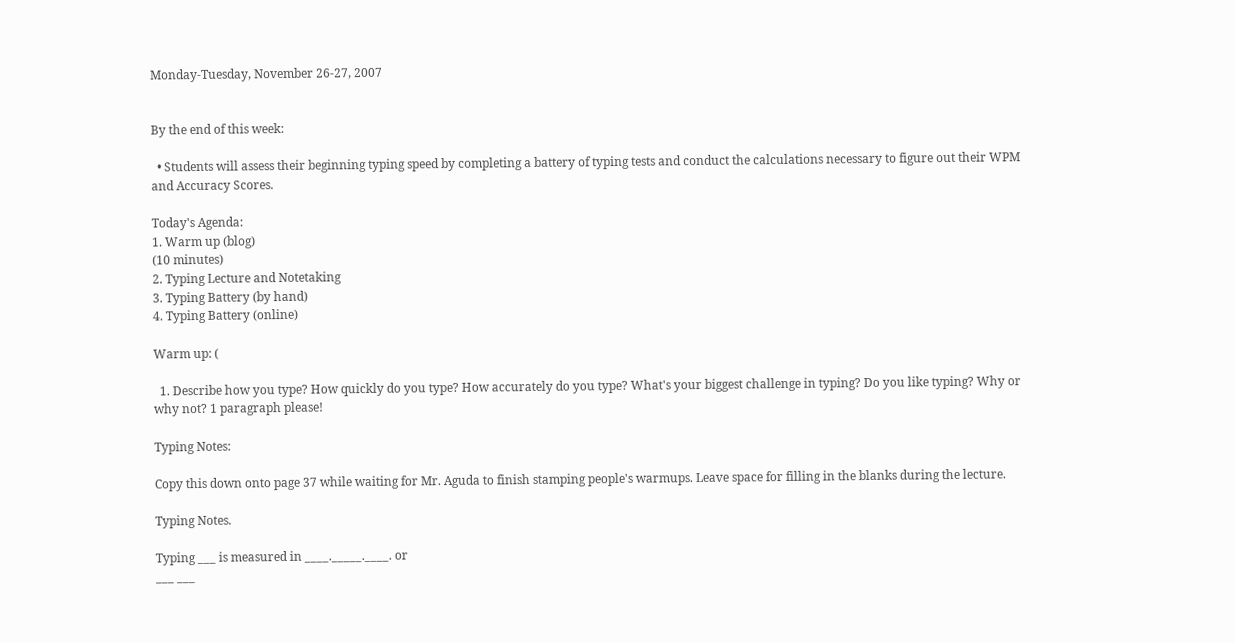Monday-Tuesday, November 26-27, 2007


By the end of this week:

  • Students will assess their beginning typing speed by completing a battery of typing tests and conduct the calculations necessary to figure out their WPM and Accuracy Scores.

Today's Agenda:
1. Warm up (blog)
(10 minutes)
2. Typing Lecture and Notetaking
3. Typing Battery (by hand)
4. Typing Battery (online)

Warm up: (

  1. Describe how you type? How quickly do you type? How accurately do you type? What's your biggest challenge in typing? Do you like typing? Why or why not? 1 paragraph please!

Typing Notes:

Copy this down onto page 37 while waiting for Mr. Aguda to finish stamping people's warmups. Leave space for filling in the blanks during the lecture.

Typing Notes.

Typing ___ is measured in ____._____.____. or
___ ___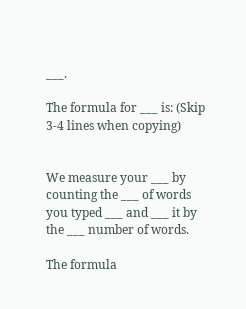___.

The formula for ___ is: (Skip 3-4 lines when copying)


We measure your ___ by counting the ___ of words you typed ___ and ___ it by the ___ number of words.

The formula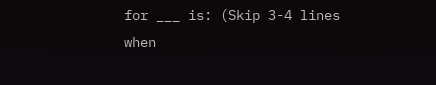for ___ is: (Skip 3-4 lines when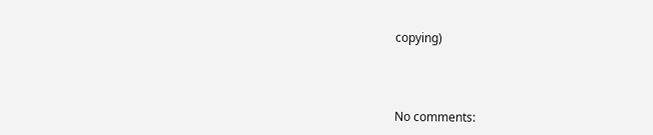copying)



No comments: